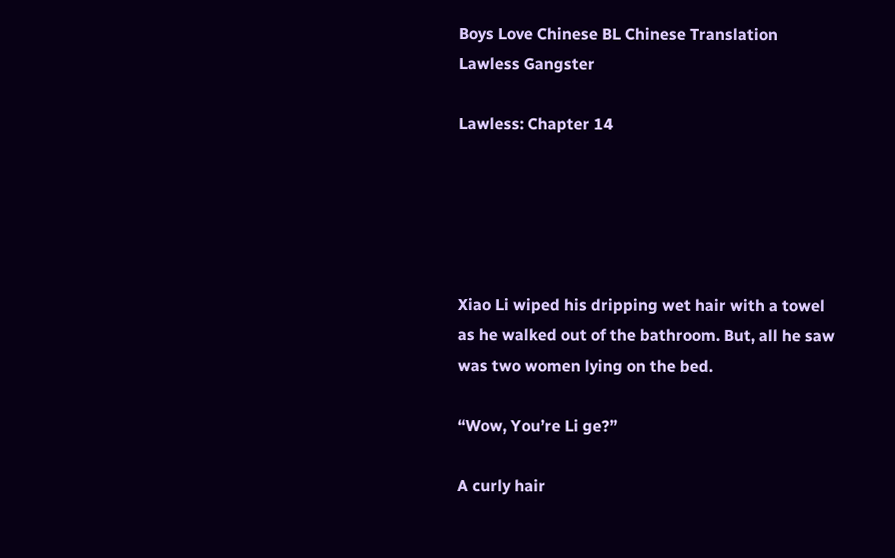Boys Love Chinese BL Chinese Translation Lawless Gangster

Lawless: Chapter 14





Xiao Li wiped his dripping wet hair with a towel as he walked out of the bathroom. But, all he saw was two women lying on the bed.

“Wow, You’re Li ge?”

A curly hair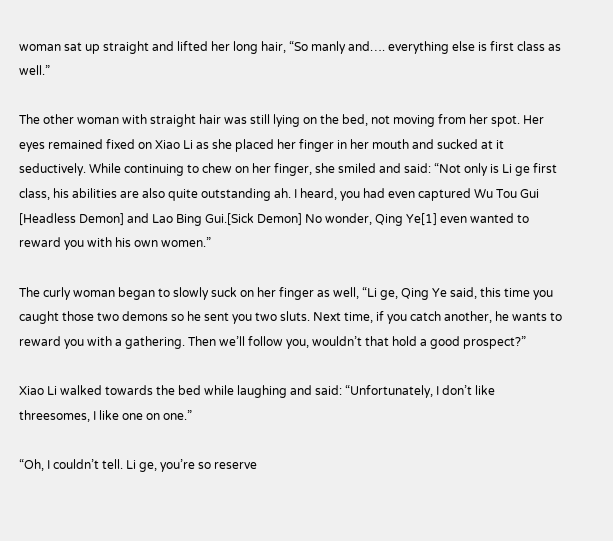woman sat up straight and lifted her long hair, “So manly and…. everything else is first class as well.”

The other woman with straight hair was still lying on the bed, not moving from her spot. Her eyes remained fixed on Xiao Li as she placed her finger in her mouth and sucked at it seductively. While continuing to chew on her finger, she smiled and said: “Not only is Li ge first class, his abilities are also quite outstanding ah. I heard, you had even captured Wu Tou Gui [Headless Demon] and Lao Bing Gui.[Sick Demon] No wonder, Qing Ye[1] even wanted to reward you with his own women.”

The curly woman began to slowly suck on her finger as well, “Li ge, Qing Ye said, this time you caught those two demons so he sent you two sluts. Next time, if you catch another, he wants to reward you with a gathering. Then we’ll follow you, wouldn’t that hold a good prospect?”

Xiao Li walked towards the bed while laughing and said: “Unfortunately, I don’t like threesomes, I like one on one.”

“Oh, I couldn’t tell. Li ge, you’re so reserve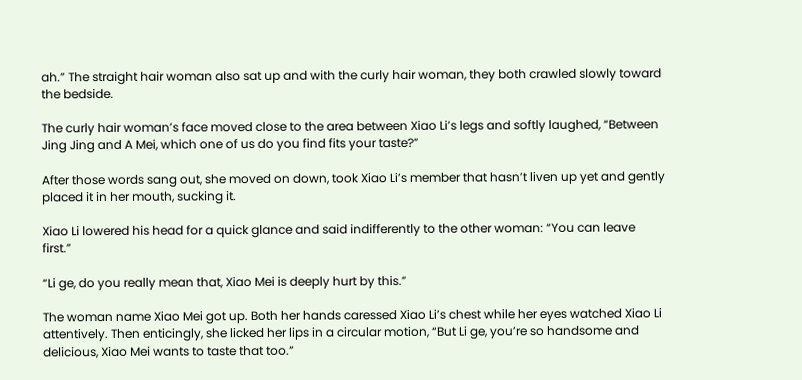ah.” The straight hair woman also sat up and with the curly hair woman, they both crawled slowly toward the bedside.

The curly hair woman’s face moved close to the area between Xiao Li’s legs and softly laughed, “Between Jing Jing and A Mei, which one of us do you find fits your taste?”

After those words sang out, she moved on down, took Xiao Li’s member that hasn’t liven up yet and gently placed it in her mouth, sucking it.

Xiao Li lowered his head for a quick glance and said indifferently to the other woman: “You can leave first.”

“Li ge, do you really mean that, Xiao Mei is deeply hurt by this.”

The woman name Xiao Mei got up. Both her hands caressed Xiao Li’s chest while her eyes watched Xiao Li attentively. Then enticingly, she licked her lips in a circular motion, “But Li ge, you’re so handsome and delicious, Xiao Mei wants to taste that too.”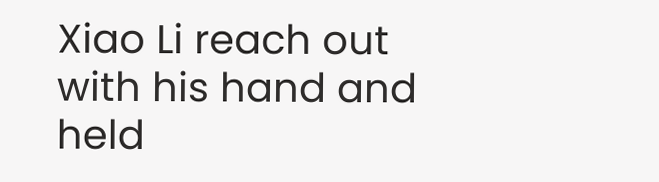Xiao Li reach out with his hand and held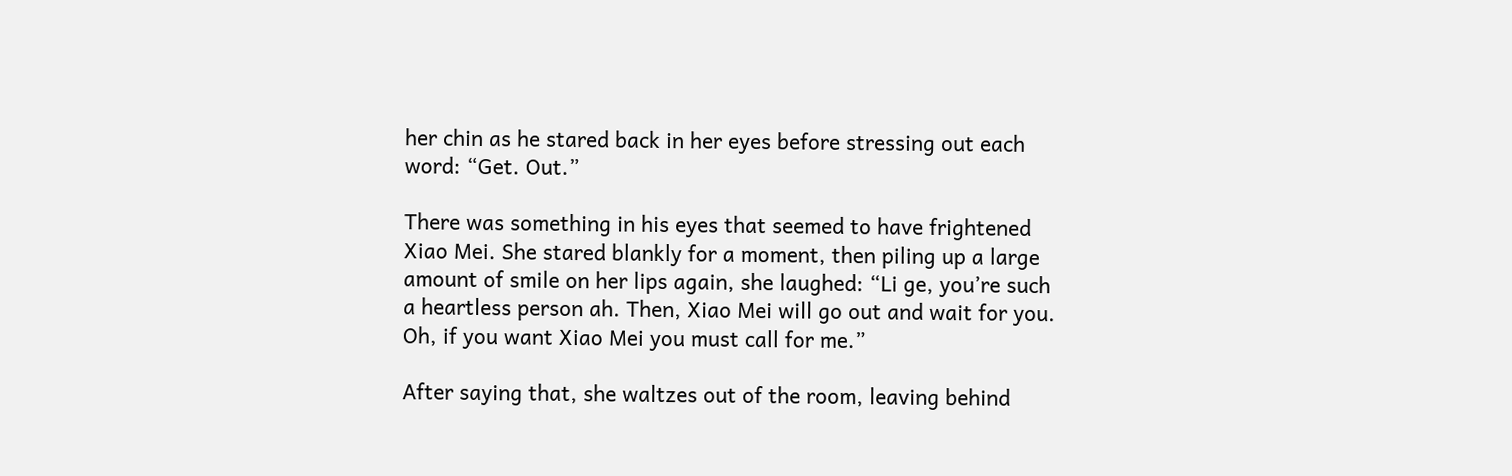her chin as he stared back in her eyes before stressing out each word: “Get. Out.”

There was something in his eyes that seemed to have frightened Xiao Mei. She stared blankly for a moment, then piling up a large amount of smile on her lips again, she laughed: “Li ge, you’re such a heartless person ah. Then, Xiao Mei will go out and wait for you. Oh, if you want Xiao Mei you must call for me.”

After saying that, she waltzes out of the room, leaving behind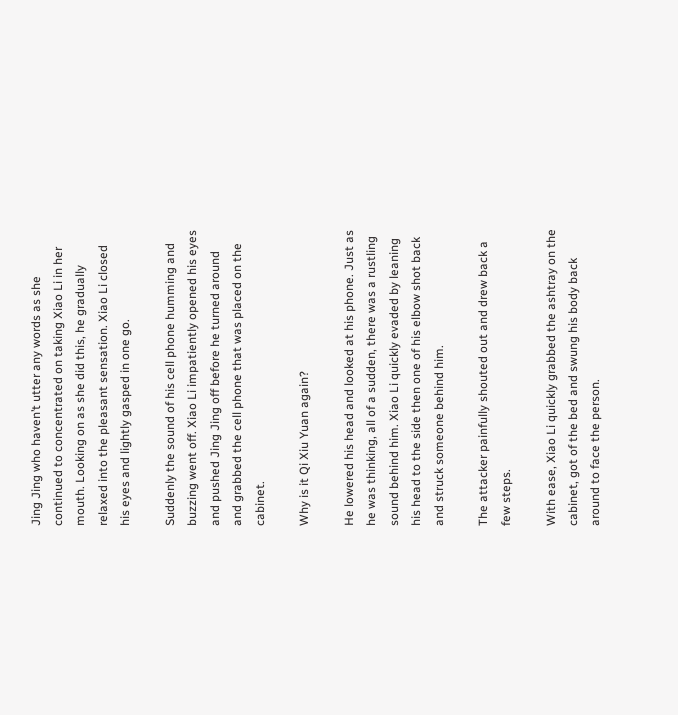Jing Jing who haven’t utter any words as she continued to concentrated on taking Xiao Li in her mouth. Looking on as she did this, he gradually relaxed into the pleasant sensation. Xiao Li closed his eyes and lightly gasped in one go.

Suddenly the sound of his cell phone humming and buzzing went off. Xiao Li impatiently opened his eyes and pushed Jing Jing off before he turned around and grabbed the cell phone that was placed on the cabinet.

Why is it Qi Xiu Yuan again?

He lowered his head and looked at his phone. Just as he was thinking, all of a sudden, there was a rustling sound behind him. Xiao Li quickly evaded by leaning his head to the side then one of his elbow shot back and struck someone behind him.

The attacker painfully shouted out and drew back a few steps.

With ease, Xiao Li quickly grabbed the ashtray on the cabinet, got of the bed and swung his body back around to face the person.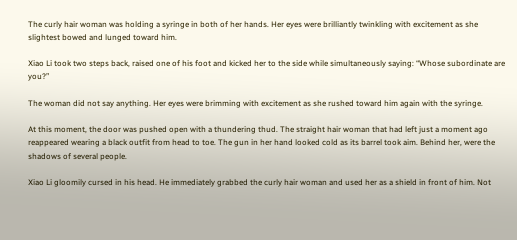The curly hair woman was holding a syringe in both of her hands. Her eyes were brilliantly twinkling with excitement as she slightest bowed and lunged toward him.

Xiao Li took two steps back, raised one of his foot and kicked her to the side while simultaneously saying: “Whose subordinate are you?”

The woman did not say anything. Her eyes were brimming with excitement as she rushed toward him again with the syringe.

At this moment, the door was pushed open with a thundering thud. The straight hair woman that had left just a moment ago reappeared wearing a black outfit from head to toe. The gun in her hand looked cold as its barrel took aim. Behind her, were the shadows of several people.

Xiao Li gloomily cursed in his head. He immediately grabbed the curly hair woman and used her as a shield in front of him. Not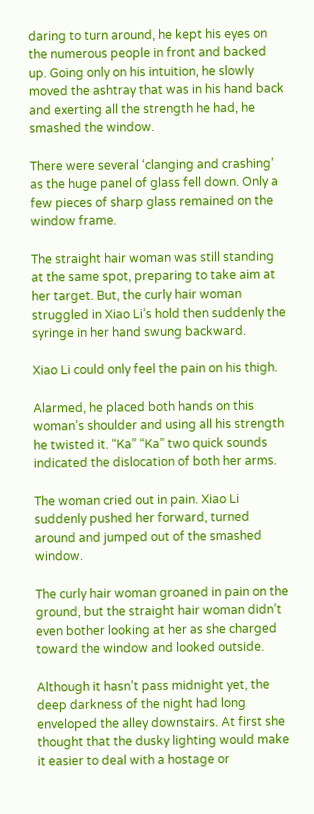daring to turn around, he kept his eyes on the numerous people in front and backed up. Going only on his intuition, he slowly moved the ashtray that was in his hand back and exerting all the strength he had, he smashed the window.

There were several ‘clanging and crashing’ as the huge panel of glass fell down. Only a few pieces of sharp glass remained on the window frame.

The straight hair woman was still standing at the same spot, preparing to take aim at her target. But, the curly hair woman struggled in Xiao Li’s hold then suddenly the syringe in her hand swung backward.

Xiao Li could only feel the pain on his thigh.

Alarmed, he placed both hands on this woman’s shoulder and using all his strength he twisted it. “Ka” “Ka” two quick sounds indicated the dislocation of both her arms.

The woman cried out in pain. Xiao Li suddenly pushed her forward, turned around and jumped out of the smashed window.

The curly hair woman groaned in pain on the ground, but the straight hair woman didn’t even bother looking at her as she charged toward the window and looked outside.

Although it hasn’t pass midnight yet, the deep darkness of the night had long enveloped the alley downstairs. At first she thought that the dusky lighting would make it easier to deal with a hostage or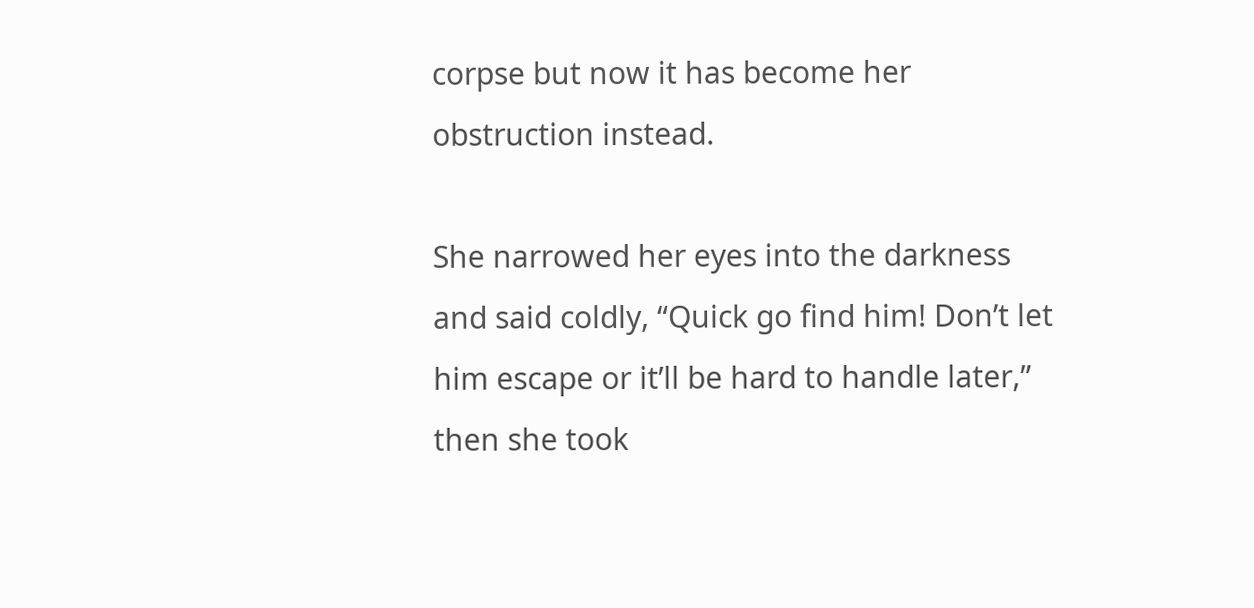corpse but now it has become her obstruction instead.

She narrowed her eyes into the darkness and said coldly, “Quick go find him! Don’t let him escape or it’ll be hard to handle later,” then she took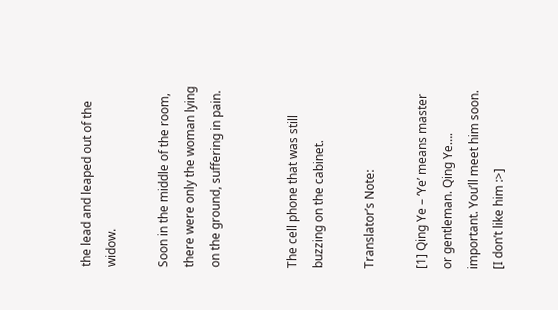the lead and leaped out of the widow.

Soon in the middle of the room, there were only the woman lying on the ground, suffering in pain.


The cell phone that was still buzzing on the cabinet.

Translator’s Note:

[1] Qing Ye – ‘Ye’ means master or gentleman. Qing Ye…. important. You’ll meet him soon. [I don’t like him :>]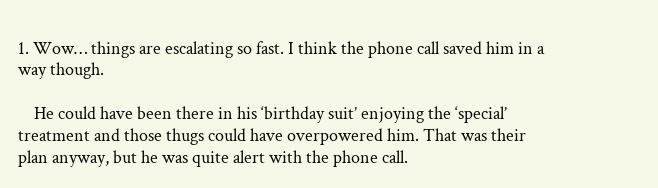1. Wow… things are escalating so fast. I think the phone call saved him in a way though.

    He could have been there in his ‘birthday suit’ enjoying the ‘special’ treatment and those thugs could have overpowered him. That was their plan anyway, but he was quite alert with the phone call.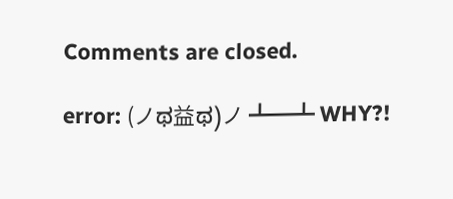Comments are closed.

error: (ノಥ益ಥ)ノ ┻━┻ WHY?!